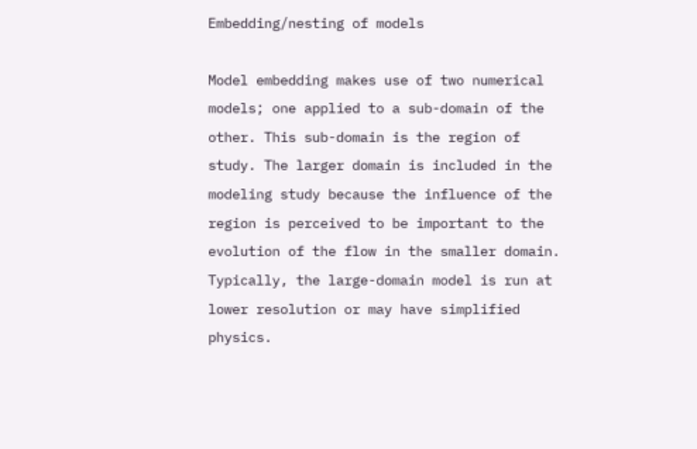Embedding/nesting of models

Model embedding makes use of two numerical models; one applied to a sub-domain of the other. This sub-domain is the region of study. The larger domain is included in the modeling study because the influence of the region is perceived to be important to the evolution of the flow in the smaller domain. Typically, the large-domain model is run at lower resolution or may have simplified physics.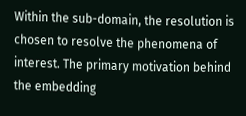Within the sub-domain, the resolution is chosen to resolve the phenomena of interest. The primary motivation behind the embedding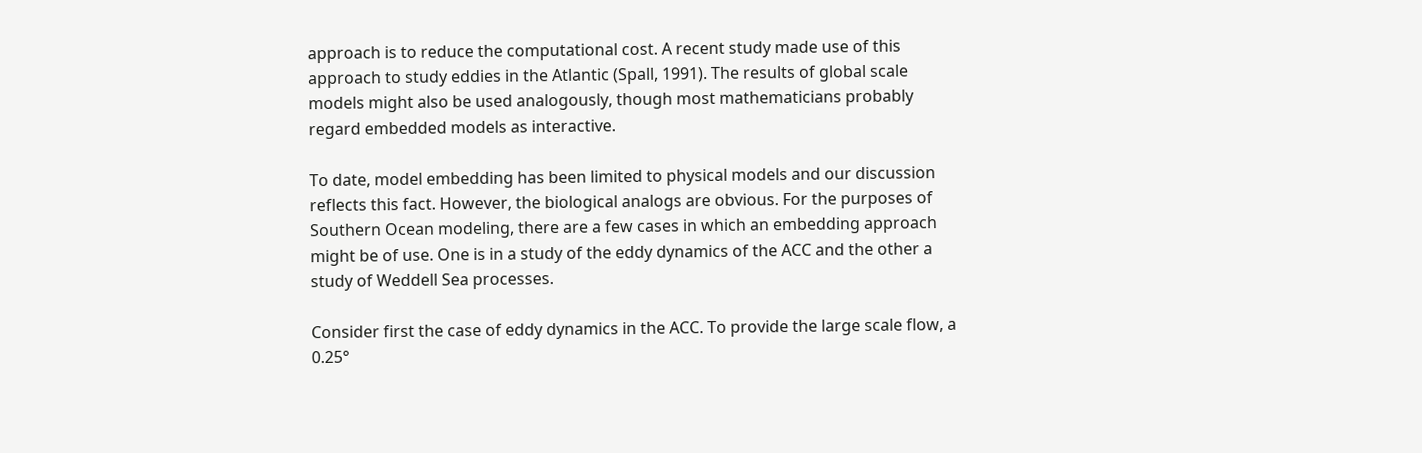approach is to reduce the computational cost. A recent study made use of this approach to study eddies in the Atlantic (Spall, 1991). The results of global scale models might also be used analogously, though most mathematicians probably regard embedded models as interactive.

To date, model embedding has been limited to physical models and our discussion reflects this fact. However, the biological analogs are obvious. For the purposes of Southern Ocean modeling, there are a few cases in which an embedding approach might be of use. One is in a study of the eddy dynamics of the ACC and the other a study of Weddell Sea processes.

Consider first the case of eddy dynamics in the ACC. To provide the large scale flow, a 0.25°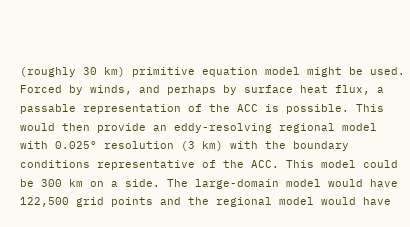(roughly 30 km) primitive equation model might be used. Forced by winds, and perhaps by surface heat flux, a passable representation of the ACC is possible. This would then provide an eddy-resolving regional model with 0.025° resolution (3 km) with the boundary conditions representative of the ACC. This model could be 300 km on a side. The large-domain model would have 122,500 grid points and the regional model would have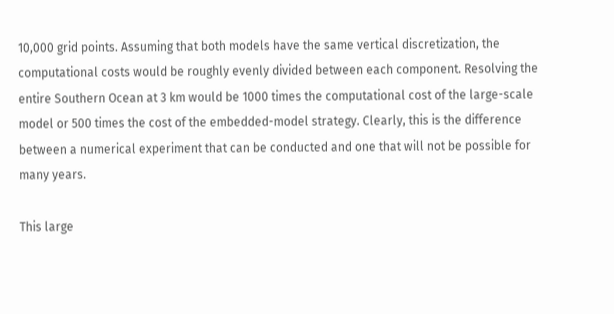10,000 grid points. Assuming that both models have the same vertical discretization, the computational costs would be roughly evenly divided between each component. Resolving the entire Southern Ocean at 3 km would be 1000 times the computational cost of the large-scale model or 500 times the cost of the embedded-model strategy. Clearly, this is the difference between a numerical experiment that can be conducted and one that will not be possible for many years.

This large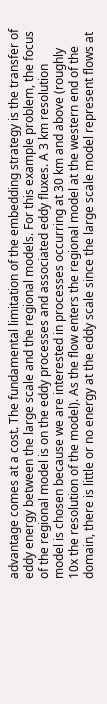advantage comes at a cost. The fundamental limitation of the embedding strategy is the transfer of eddy energy between the large scale and the regional models. For this example problem, the focus of the regional model is on the eddy processes and associated eddy fluxes. A 3 km resolution model is chosen because we are interested in processes occurring at 30 km and above (roughly 10x the resolution of the model). As the flow enters the regional model at the western end of the domain, there is little or no energy at the eddy scale since the large scale model represent flows at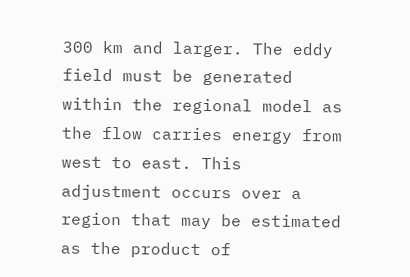300 km and larger. The eddy field must be generated within the regional model as the flow carries energy from west to east. This adjustment occurs over a region that may be estimated as the product of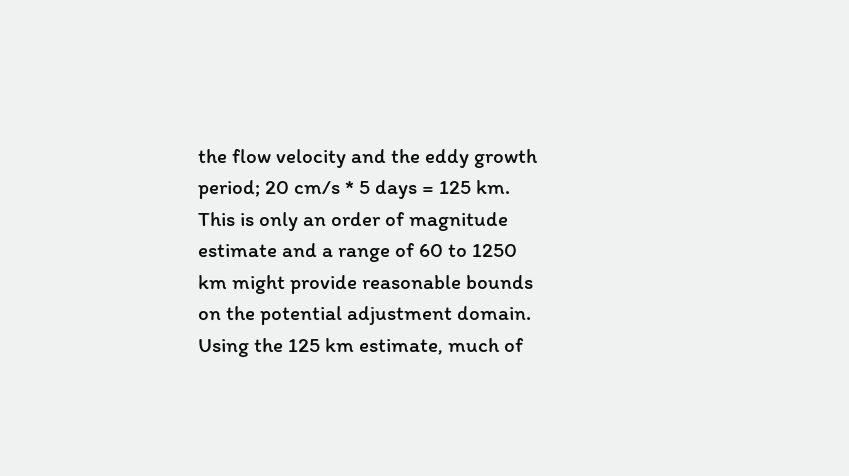the flow velocity and the eddy growth period; 20 cm/s * 5 days = 125 km. This is only an order of magnitude estimate and a range of 60 to 1250 km might provide reasonable bounds on the potential adjustment domain. Using the 125 km estimate, much of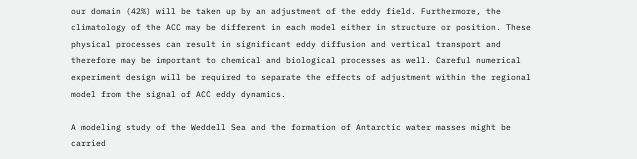our domain (42%) will be taken up by an adjustment of the eddy field. Furthermore, the climatology of the ACC may be different in each model either in structure or position. These physical processes can result in significant eddy diffusion and vertical transport and therefore may be important to chemical and biological processes as well. Careful numerical experiment design will be required to separate the effects of adjustment within the regional model from the signal of ACC eddy dynamics.

A modeling study of the Weddell Sea and the formation of Antarctic water masses might be carried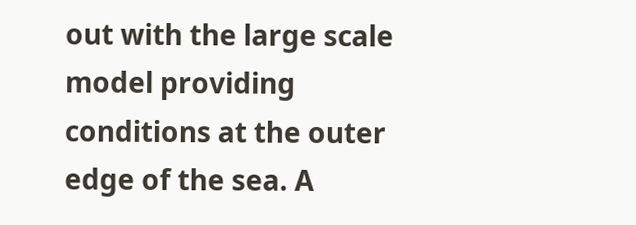out with the large scale model providing conditions at the outer edge of the sea. A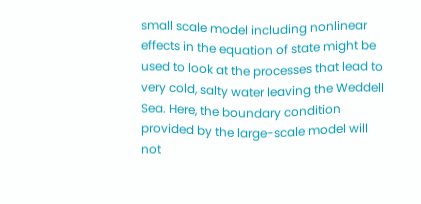small scale model including nonlinear effects in the equation of state might be used to look at the processes that lead to very cold, salty water leaving the Weddell Sea. Here, the boundary condition provided by the large-scale model will not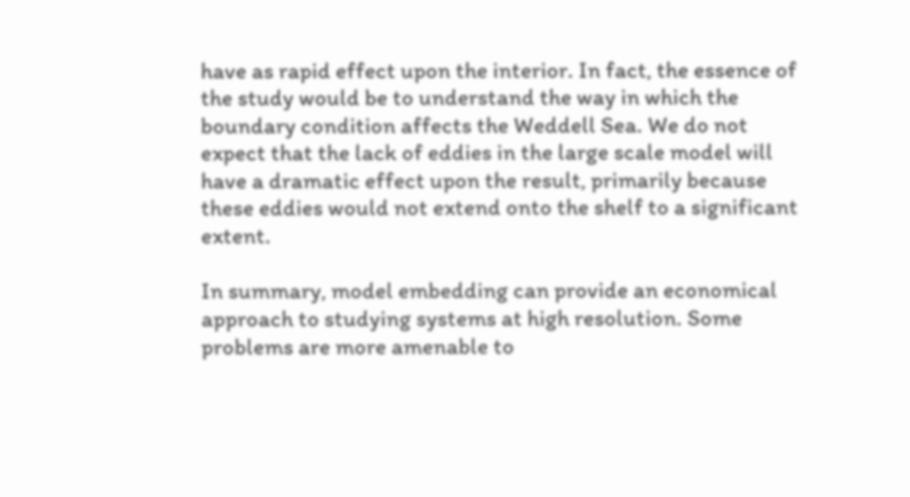have as rapid effect upon the interior. In fact, the essence of the study would be to understand the way in which the boundary condition affects the Weddell Sea. We do not expect that the lack of eddies in the large scale model will have a dramatic effect upon the result, primarily because these eddies would not extend onto the shelf to a significant extent.

In summary, model embedding can provide an economical approach to studying systems at high resolution. Some problems are more amenable to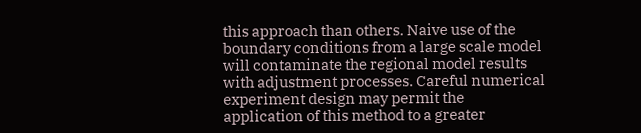this approach than others. Naive use of the boundary conditions from a large scale model will contaminate the regional model results with adjustment processes. Careful numerical experiment design may permit the application of this method to a greater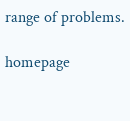range of problems.

homepage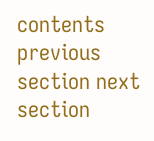contents previous section next section